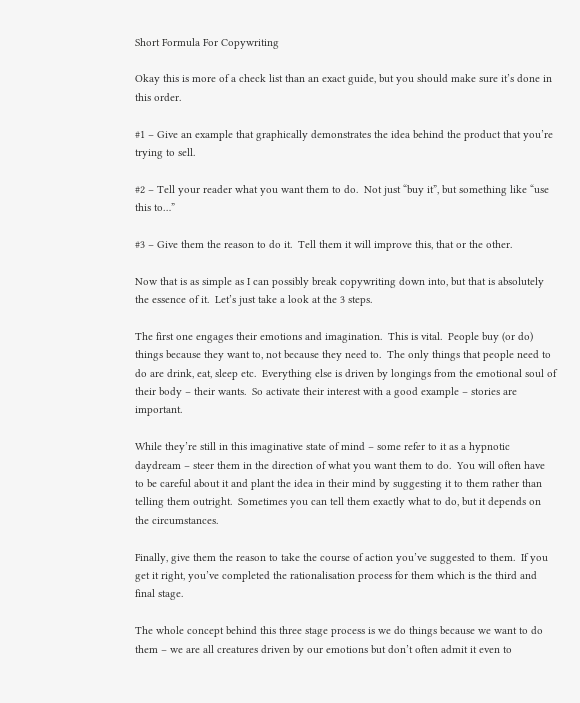Short Formula For Copywriting

Okay this is more of a check list than an exact guide, but you should make sure it’s done in this order.

#1 – Give an example that graphically demonstrates the idea behind the product that you’re trying to sell.

#2 – Tell your reader what you want them to do.  Not just “buy it”, but something like “use this to…”

#3 – Give them the reason to do it.  Tell them it will improve this, that or the other.

Now that is as simple as I can possibly break copywriting down into, but that is absolutely the essence of it.  Let’s just take a look at the 3 steps.

The first one engages their emotions and imagination.  This is vital.  People buy (or do) things because they want to, not because they need to.  The only things that people need to do are drink, eat, sleep etc.  Everything else is driven by longings from the emotional soul of their body – their wants.  So activate their interest with a good example – stories are important.

While they’re still in this imaginative state of mind – some refer to it as a hypnotic daydream – steer them in the direction of what you want them to do.  You will often have to be careful about it and plant the idea in their mind by suggesting it to them rather than telling them outright.  Sometimes you can tell them exactly what to do, but it depends on the circumstances.

Finally, give them the reason to take the course of action you’ve suggested to them.  If you get it right, you’ve completed the rationalisation process for them which is the third and final stage.

The whole concept behind this three stage process is we do things because we want to do them – we are all creatures driven by our emotions but don’t often admit it even to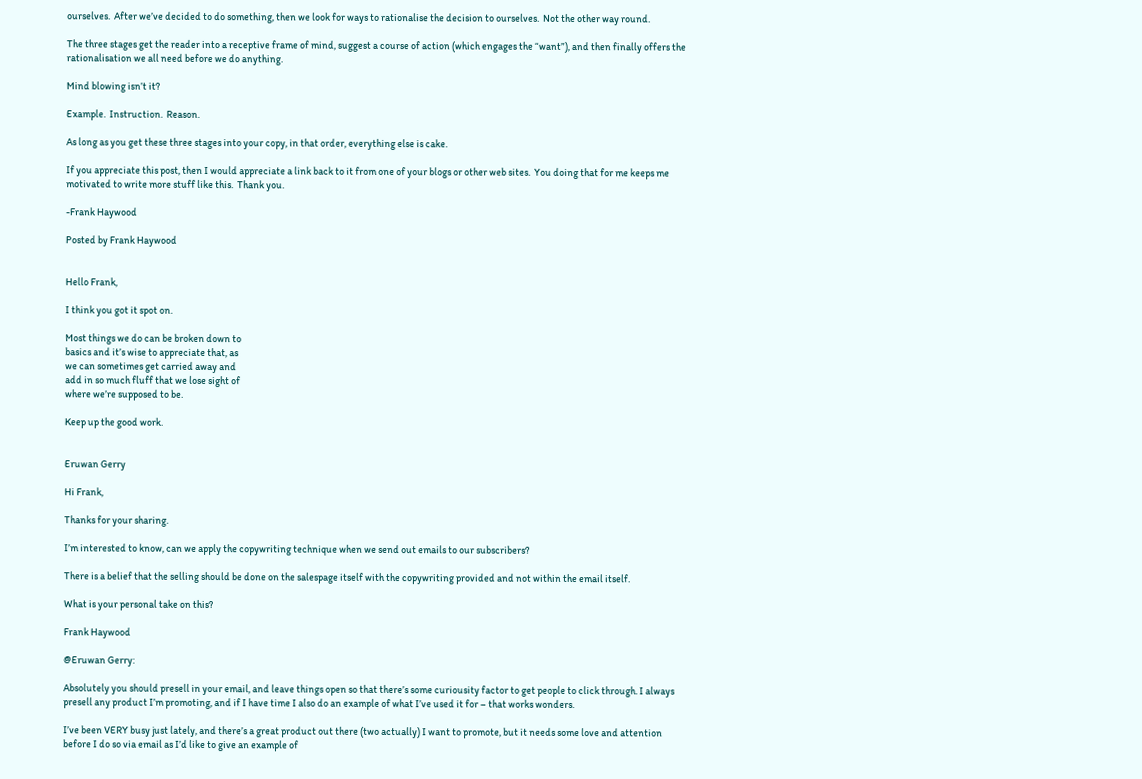ourselves.  After we’ve decided to do something, then we look for ways to rationalise the decision to ourselves.  Not the other way round.

The three stages get the reader into a receptive frame of mind, suggest a course of action (which engages the “want”), and then finally offers the rationalisation we all need before we do anything.

Mind blowing isn’t it?

Example.  Instruction.  Reason.

As long as you get these three stages into your copy, in that order, everything else is cake.

If you appreciate this post, then I would appreciate a link back to it from one of your blogs or other web sites.  You doing that for me keeps me motivated to write more stuff like this.  Thank you.

-Frank Haywood

Posted by Frank Haywood


Hello Frank,

I think you got it spot on.

Most things we do can be broken down to
basics and it’s wise to appreciate that, as
we can sometimes get carried away and
add in so much fluff that we lose sight of
where we’re supposed to be.

Keep up the good work.


Eruwan Gerry

Hi Frank,

Thanks for your sharing.

I’m interested to know, can we apply the copywriting technique when we send out emails to our subscribers?

There is a belief that the selling should be done on the salespage itself with the copywriting provided and not within the email itself.

What is your personal take on this?

Frank Haywood

@Eruwan Gerry:

Absolutely you should presell in your email, and leave things open so that there’s some curiousity factor to get people to click through. I always presell any product I’m promoting, and if I have time I also do an example of what I’ve used it for – that works wonders.

I’ve been VERY busy just lately, and there’s a great product out there (two actually) I want to promote, but it needs some love and attention before I do so via email as I’d like to give an example of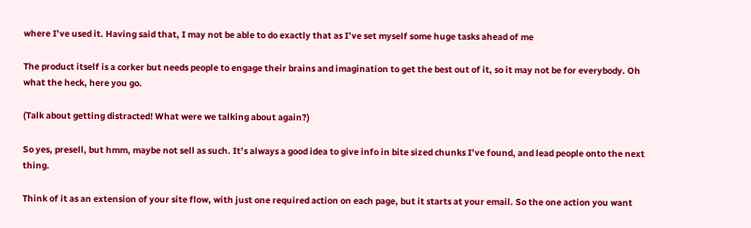where I’ve used it. Having said that, I may not be able to do exactly that as I’ve set myself some huge tasks ahead of me

The product itself is a corker but needs people to engage their brains and imagination to get the best out of it, so it may not be for everybody. Oh what the heck, here you go.

(Talk about getting distracted! What were we talking about again?)

So yes, presell, but hmm, maybe not sell as such. It’s always a good idea to give info in bite sized chunks I’ve found, and lead people onto the next thing.

Think of it as an extension of your site flow, with just one required action on each page, but it starts at your email. So the one action you want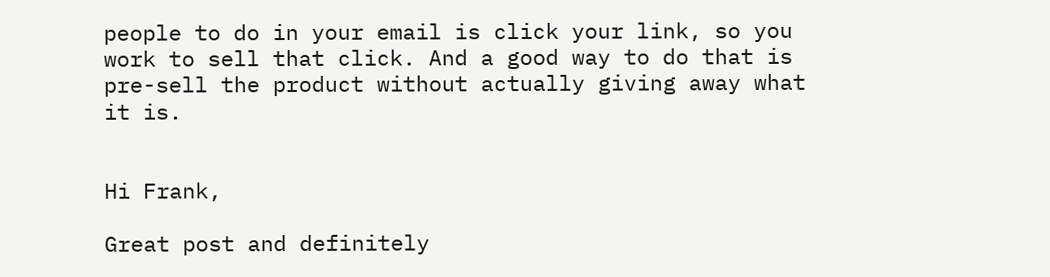people to do in your email is click your link, so you work to sell that click. And a good way to do that is pre-sell the product without actually giving away what it is.


Hi Frank,

Great post and definitely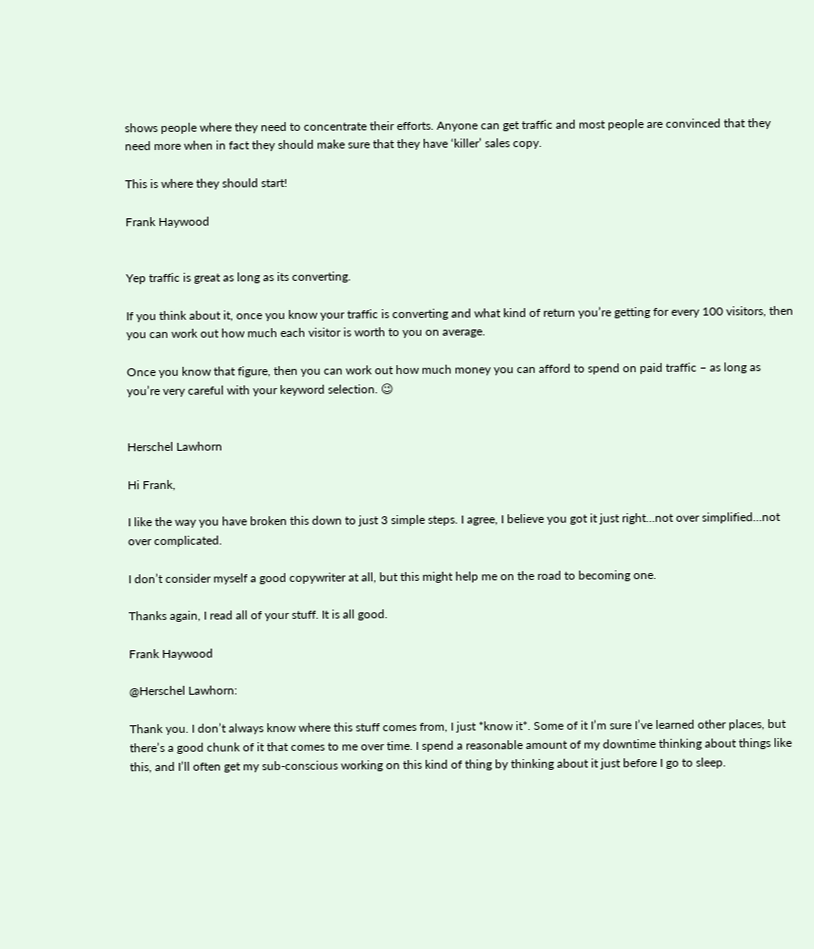shows people where they need to concentrate their efforts. Anyone can get traffic and most people are convinced that they need more when in fact they should make sure that they have ‘killer’ sales copy.

This is where they should start!

Frank Haywood


Yep traffic is great as long as its converting.

If you think about it, once you know your traffic is converting and what kind of return you’re getting for every 100 visitors, then you can work out how much each visitor is worth to you on average.

Once you know that figure, then you can work out how much money you can afford to spend on paid traffic – as long as you’re very careful with your keyword selection. 😉


Herschel Lawhorn

Hi Frank,

I like the way you have broken this down to just 3 simple steps. I agree, I believe you got it just right…not over simplified…not over complicated.

I don’t consider myself a good copywriter at all, but this might help me on the road to becoming one.

Thanks again, I read all of your stuff. It is all good.

Frank Haywood

@Herschel Lawhorn:

Thank you. I don’t always know where this stuff comes from, I just *know it*. Some of it I’m sure I’ve learned other places, but there’s a good chunk of it that comes to me over time. I spend a reasonable amount of my downtime thinking about things like this, and I’ll often get my sub-conscious working on this kind of thing by thinking about it just before I go to sleep.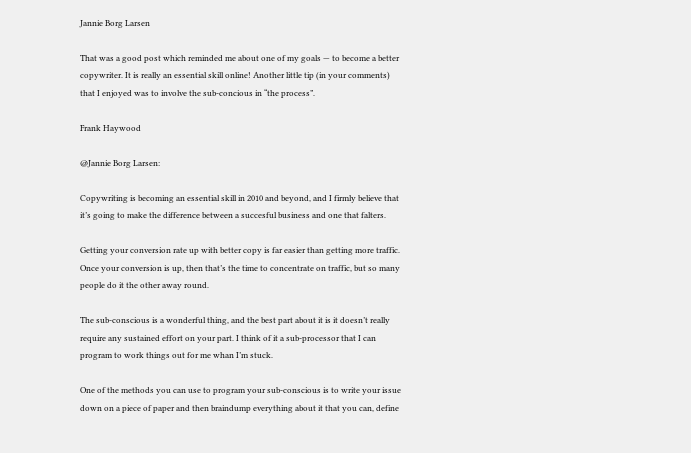Jannie Borg Larsen

That was a good post which reminded me about one of my goals — to become a better copywriter. It is really an essential skill online! Another little tip (in your comments) that I enjoyed was to involve the sub-concious in “the process”.

Frank Haywood

@Jannie Borg Larsen:

Copywriting is becoming an essential skill in 2010 and beyond, and I firmly believe that it’s going to make the difference between a succesful business and one that falters.

Getting your conversion rate up with better copy is far easier than getting more traffic. Once your conversion is up, then that’s the time to concentrate on traffic, but so many people do it the other away round.

The sub-conscious is a wonderful thing, and the best part about it is it doesn’t really require any sustained effort on your part. I think of it a sub-processor that I can program to work things out for me whan I’m stuck.

One of the methods you can use to program your sub-conscious is to write your issue down on a piece of paper and then braindump everything about it that you can, define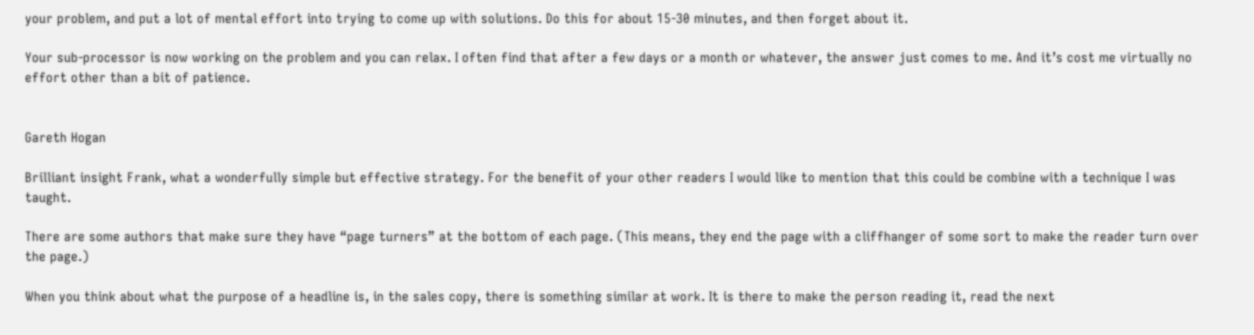your problem, and put a lot of mental effort into trying to come up with solutions. Do this for about 15-30 minutes, and then forget about it.

Your sub-processor is now working on the problem and you can relax. I often find that after a few days or a month or whatever, the answer just comes to me. And it’s cost me virtually no effort other than a bit of patience.


Gareth Hogan

Brilliant insight Frank, what a wonderfully simple but effective strategy. For the benefit of your other readers I would like to mention that this could be combine with a technique I was taught.

There are some authors that make sure they have “page turners” at the bottom of each page. (This means, they end the page with a cliffhanger of some sort to make the reader turn over the page.)

When you think about what the purpose of a headline is, in the sales copy, there is something similar at work. It is there to make the person reading it, read the next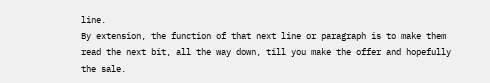line.
By extension, the function of that next line or paragraph is to make them read the next bit, all the way down, till you make the offer and hopefully the sale.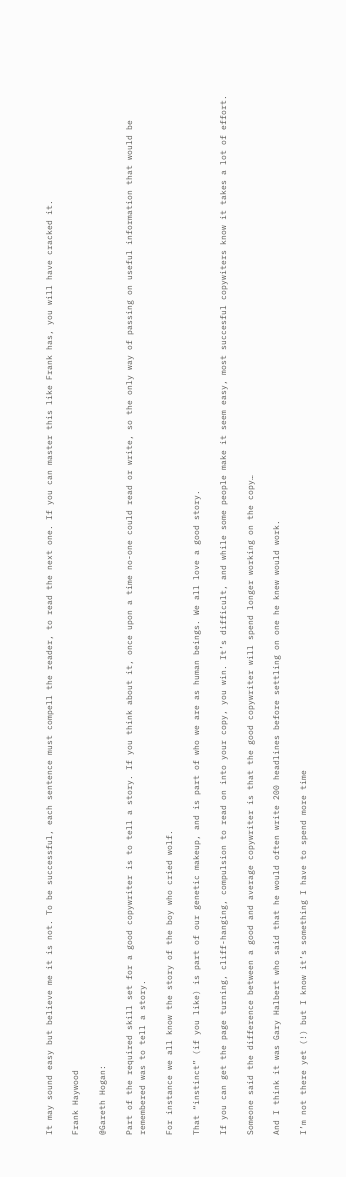It may sound easy but believe me it is not. To be successful, each sentence must compell the reader, to read the next one. If you can master this like Frank has, you will have cracked it.

Frank Haywood

@Gareth Hogan:

Part of the required skill set for a good copywriter is to tell a story. If you think about it, once upon a time no-one could read or write, so the only way of passing on useful information that would be remembered was to tell a story.

For instance we all know the story of the boy who cried wolf.

That “instinct” (if you like) is part of our genetic makeup, and is part of who we are as human beings. We all love a good story.

If you can get the page turning, cliff-hanging, compulsion to read on into your copy, you win. It’s difficult, and while some people make it seem easy, most succesful copywiters know it takes a lot of effort.

Someone said the difference between a good and average copywriter is that the good copywriter will spend longer working on the copy…

And I think it was Gary Halbert who said that he would often write 200 headlines before settling on one he knew would work.

I’m not there yet (!) but I know it’s something I have to spend more time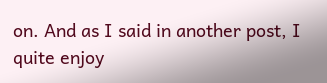on. And as I said in another post, I quite enjoy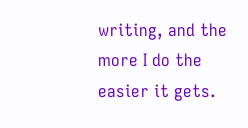writing, and the more I do the easier it gets.